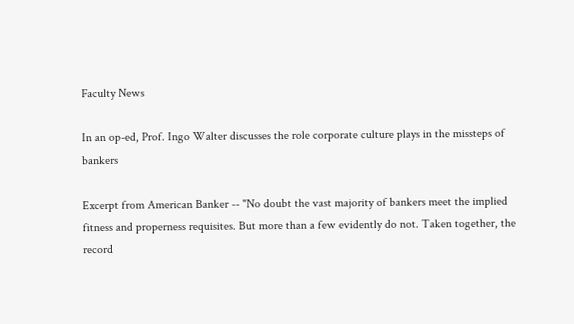Faculty News

In an op-ed, Prof. Ingo Walter discusses the role corporate culture plays in the missteps of bankers

Excerpt from American Banker -- "No doubt the vast majority of bankers meet the implied fitness and properness requisites. But more than a few evidently do not. Taken together, the record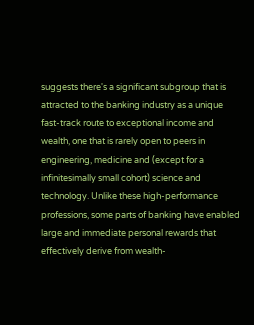suggests there's a significant subgroup that is attracted to the banking industry as a unique fast-track route to exceptional income and wealth, one that is rarely open to peers in engineering, medicine and (except for a infinitesimally small cohort) science and technology. Unlike these high-performance professions, some parts of banking have enabled large and immediate personal rewards that effectively derive from wealth-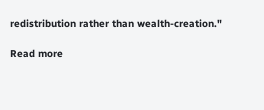redistribution rather than wealth-creation."

Read more